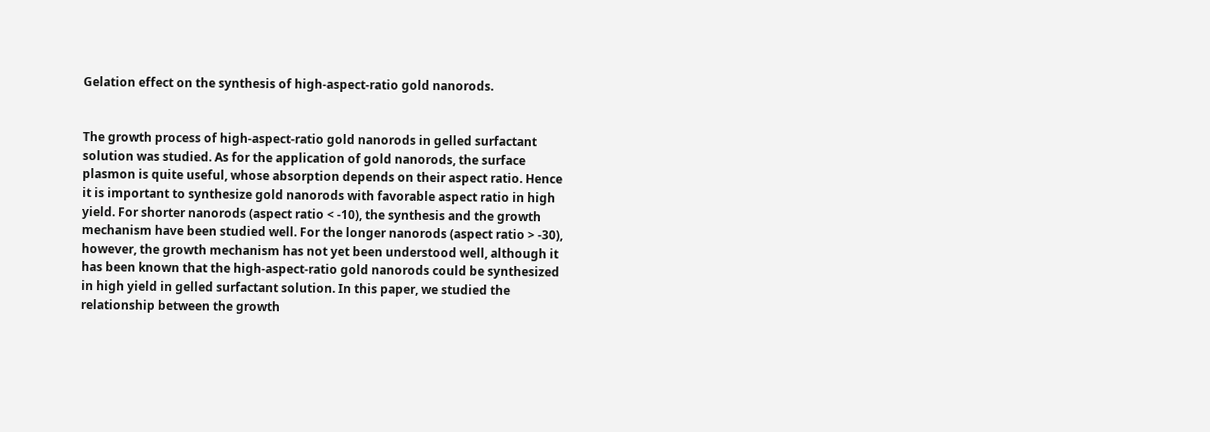Gelation effect on the synthesis of high-aspect-ratio gold nanorods.


The growth process of high-aspect-ratio gold nanorods in gelled surfactant solution was studied. As for the application of gold nanorods, the surface plasmon is quite useful, whose absorption depends on their aspect ratio. Hence it is important to synthesize gold nanorods with favorable aspect ratio in high yield. For shorter nanorods (aspect ratio < -10), the synthesis and the growth mechanism have been studied well. For the longer nanorods (aspect ratio > -30), however, the growth mechanism has not yet been understood well, although it has been known that the high-aspect-ratio gold nanorods could be synthesized in high yield in gelled surfactant solution. In this paper, we studied the relationship between the growth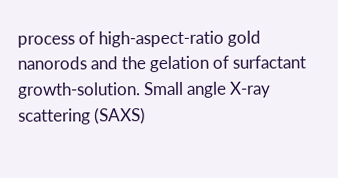process of high-aspect-ratio gold nanorods and the gelation of surfactant growth-solution. Small angle X-ray scattering (SAXS)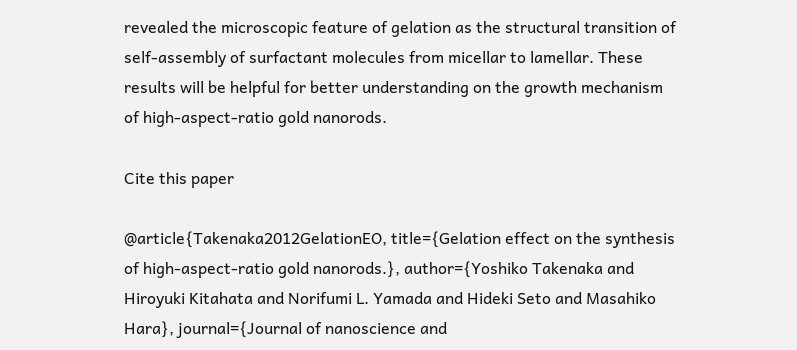revealed the microscopic feature of gelation as the structural transition of self-assembly of surfactant molecules from micellar to lamellar. These results will be helpful for better understanding on the growth mechanism of high-aspect-ratio gold nanorods.

Cite this paper

@article{Takenaka2012GelationEO, title={Gelation effect on the synthesis of high-aspect-ratio gold nanorods.}, author={Yoshiko Takenaka and Hiroyuki Kitahata and Norifumi L. Yamada and Hideki Seto and Masahiko Hara}, journal={Journal of nanoscience and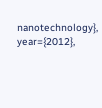nanotechnology}, year={2012},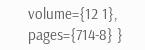volume={12 1}, pages={714-8} }